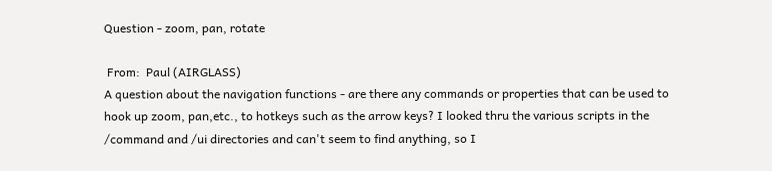Question - zoom, pan, rotate

 From:  Paul (AIRGLASS)
A question about the navigation functions - are there any commands or properties that can be used to hook up zoom, pan,etc., to hotkeys such as the arrow keys? I looked thru the various scripts in the /command and /ui directories and can't seem to find anything, so I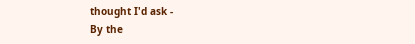thought I'd ask -
By the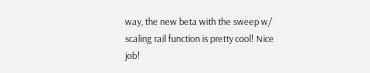way, the new beta with the sweep w/ scaling rail function is pretty cool! Nice job!